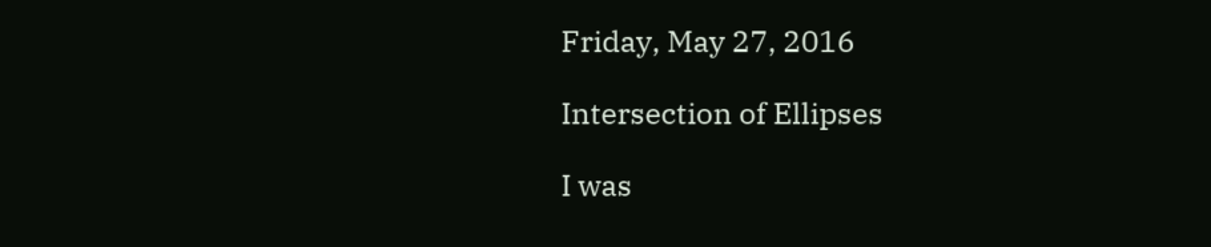Friday, May 27, 2016

Intersection of Ellipses

I was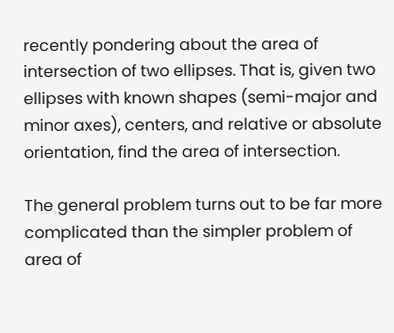recently pondering about the area of intersection of two ellipses. That is, given two ellipses with known shapes (semi-major and minor axes), centers, and relative or absolute orientation, find the area of intersection.

The general problem turns out to be far more complicated than the simpler problem of area of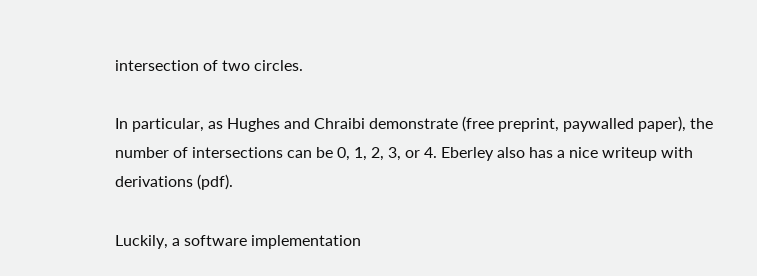intersection of two circles.

In particular, as Hughes and Chraibi demonstrate (free preprint, paywalled paper), the number of intersections can be 0, 1, 2, 3, or 4. Eberley also has a nice writeup with derivations (pdf).

Luckily, a software implementation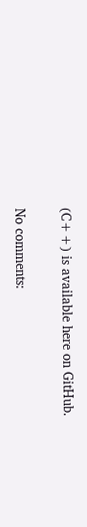(C++) is available here on GitHub.

No comments: